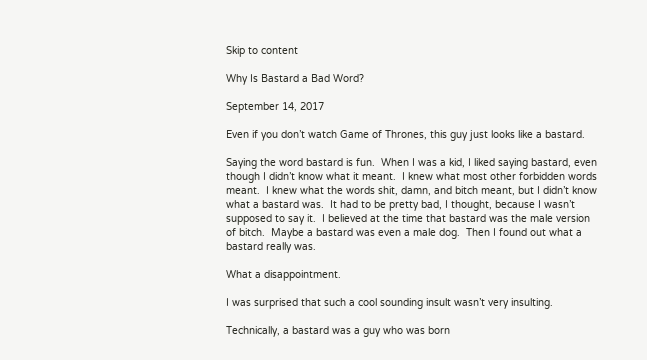Skip to content

Why Is Bastard a Bad Word?

September 14, 2017

Even if you don’t watch Game of Thrones, this guy just looks like a bastard.

Saying the word bastard is fun.  When I was a kid, I liked saying bastard, even though I didn’t know what it meant.  I knew what most other forbidden words meant.  I knew what the words shit, damn, and bitch meant, but I didn’t know what a bastard was.  It had to be pretty bad, I thought, because I wasn’t supposed to say it.  I believed at the time that bastard was the male version of bitch.  Maybe a bastard was even a male dog.  Then I found out what a bastard really was.

What a disappointment.

I was surprised that such a cool sounding insult wasn’t very insulting.

Technically, a bastard was a guy who was born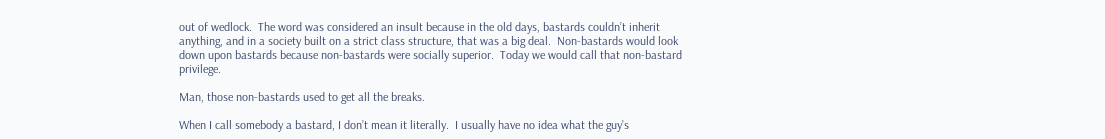out of wedlock.  The word was considered an insult because in the old days, bastards couldn’t inherit anything, and in a society built on a strict class structure, that was a big deal.  Non-bastards would look down upon bastards because non-bastards were socially superior.  Today we would call that non-bastard privilege.

Man, those non-bastards used to get all the breaks.

When I call somebody a bastard, I don’t mean it literally.  I usually have no idea what the guy’s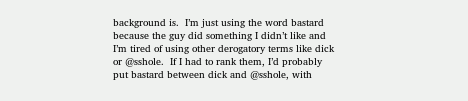background is.  I’m just using the word bastard because the guy did something I didn’t like and I’m tired of using other derogatory terms like dick or @sshole.  If I had to rank them, I’d probably put bastard between dick and @sshole, with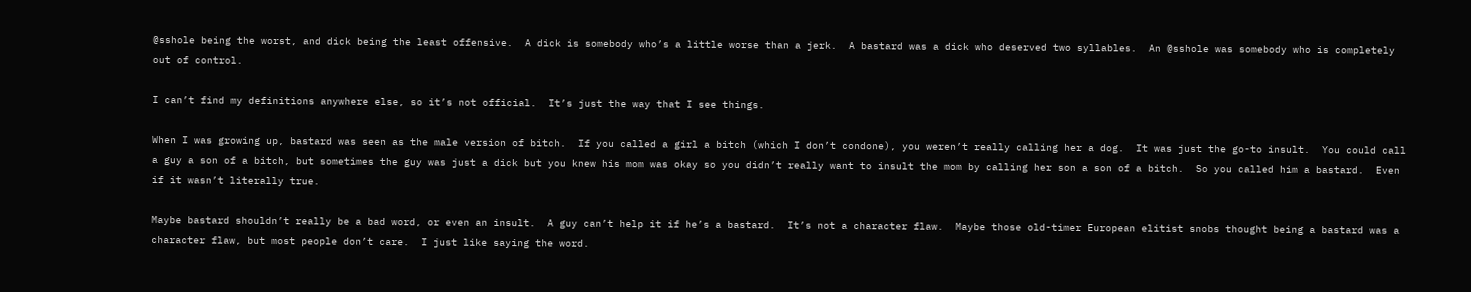@sshole being the worst, and dick being the least offensive.  A dick is somebody who’s a little worse than a jerk.  A bastard was a dick who deserved two syllables.  An @sshole was somebody who is completely out of control.

I can’t find my definitions anywhere else, so it’s not official.  It’s just the way that I see things.

When I was growing up, bastard was seen as the male version of bitch.  If you called a girl a bitch (which I don’t condone), you weren’t really calling her a dog.  It was just the go-to insult.  You could call a guy a son of a bitch, but sometimes the guy was just a dick but you knew his mom was okay so you didn’t really want to insult the mom by calling her son a son of a bitch.  So you called him a bastard.  Even if it wasn’t literally true.

Maybe bastard shouldn’t really be a bad word, or even an insult.  A guy can’t help it if he’s a bastard.  It’s not a character flaw.  Maybe those old-timer European elitist snobs thought being a bastard was a character flaw, but most people don’t care.  I just like saying the word.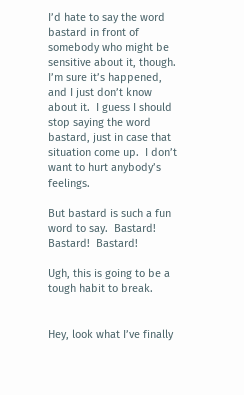I’d hate to say the word bastard in front of somebody who might be sensitive about it, though.  I’m sure it’s happened, and I just don’t know about it.  I guess I should stop saying the word bastard, just in case that situation come up.  I don’t want to hurt anybody’s feelings.

But bastard is such a fun word to say.  Bastard!  Bastard!  Bastard!

Ugh, this is going to be a tough habit to break.


Hey, look what I’ve finally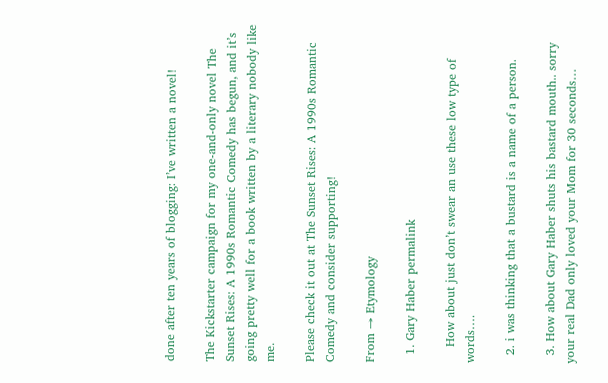done after ten years of blogging: I’ve written a novel!

The Kickstarter campaign for my one-and-only novel The Sunset Rises: A 1990s Romantic Comedy has begun, and it’s going pretty well for a book written by a literary nobody like me.

Please check it out at The Sunset Rises: A 1990s Romantic Comedy and consider supporting!

From → Etymology

  1. Gary Haber permalink

    How about just don’t swear an use these low type of words….

  2. i was thinking that a bustard is a name of a person.

  3. How about Gary Haber shuts his bastard mouth.. sorry your real Dad only loved your Mom for 30 seconds…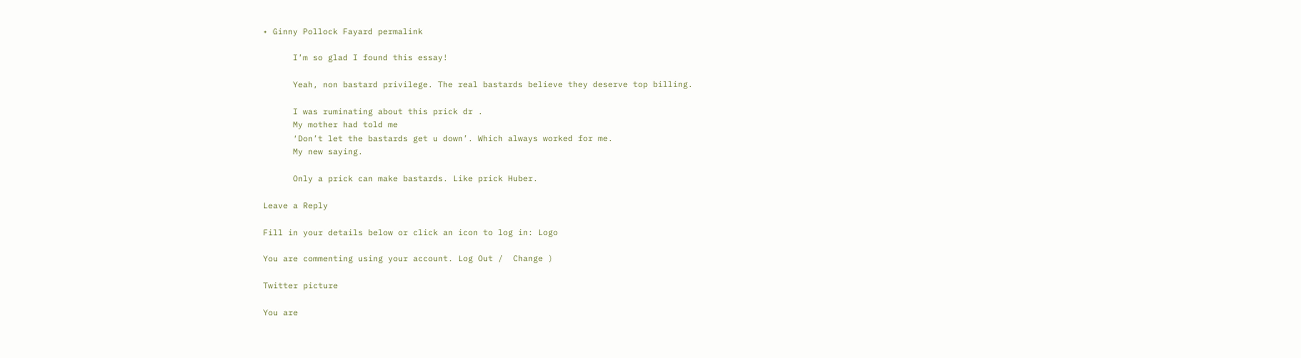• Ginny Pollock Fayard permalink

      I’m so glad I found this essay!

      Yeah, non bastard privilege. The real bastards believe they deserve top billing.

      I was ruminating about this prick dr .
      My mother had told me
      ‘Don’t let the bastards get u down’. Which always worked for me.
      My new saying.

      Only a prick can make bastards. Like prick Huber.

Leave a Reply

Fill in your details below or click an icon to log in: Logo

You are commenting using your account. Log Out /  Change )

Twitter picture

You are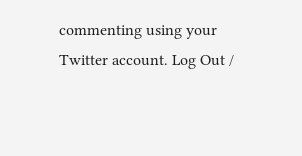commenting using your Twitter account. Log Out /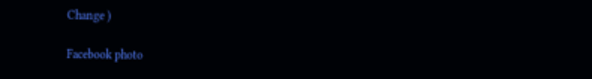Change )

Facebook photo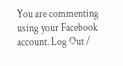You are commenting using your Facebook account. Log Out /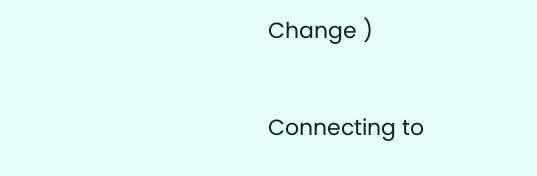Change )

Connecting to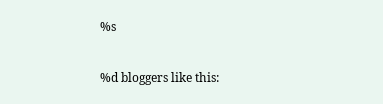%s

%d bloggers like this: